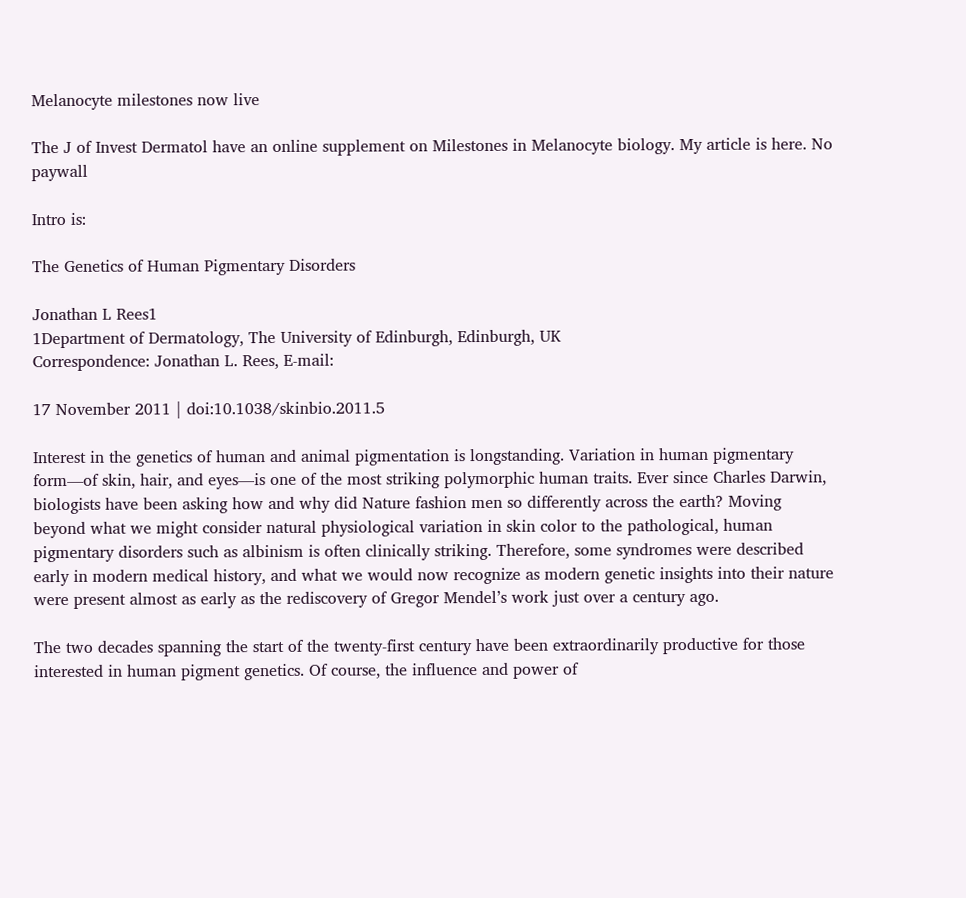Melanocyte milestones now live

The J of Invest Dermatol have an online supplement on Milestones in Melanocyte biology. My article is here. No paywall

Intro is:

The Genetics of Human Pigmentary Disorders

Jonathan L Rees1
1Department of Dermatology, The University of Edinburgh, Edinburgh, UK
Correspondence: Jonathan L. Rees, E-mail:

17 November 2011 | doi:10.1038/skinbio.2011.5

Interest in the genetics of human and animal pigmentation is longstanding. Variation in human pigmentary form—of skin, hair, and eyes—is one of the most striking polymorphic human traits. Ever since Charles Darwin, biologists have been asking how and why did Nature fashion men so differently across the earth? Moving beyond what we might consider natural physiological variation in skin color to the pathological, human pigmentary disorders such as albinism is often clinically striking. Therefore, some syndromes were described early in modern medical history, and what we would now recognize as modern genetic insights into their nature were present almost as early as the rediscovery of Gregor Mendel’s work just over a century ago.

The two decades spanning the start of the twenty-first century have been extraordinarily productive for those interested in human pigment genetics. Of course, the influence and power of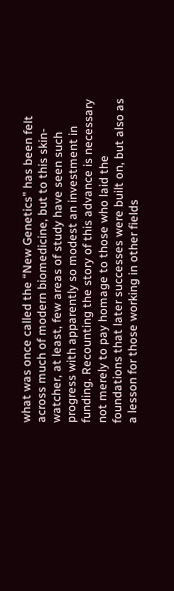what was once called the “New Genetics” has been felt across much of modern biomedicine, but to this skin-watcher, at least, few areas of study have seen such progress with apparently so modest an investment in funding. Recounting the story of this advance is necessary not merely to pay homage to those who laid the foundations that later successes were built on, but also as a lesson for those working in other fields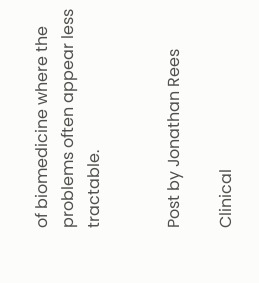of biomedicine where the problems often appear less tractable.


Post by Jonathan Rees

Clinical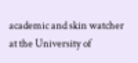academic and skin watcher at the University of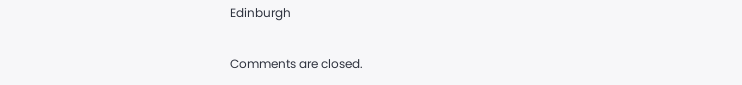Edinburgh

Comments are closed.